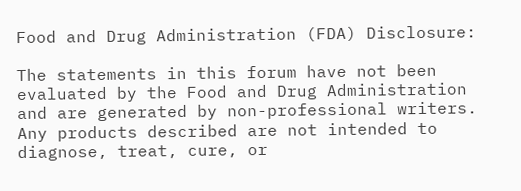Food and Drug Administration (FDA) Disclosure:

The statements in this forum have not been evaluated by the Food and Drug Administration and are generated by non-professional writers. Any products described are not intended to diagnose, treat, cure, or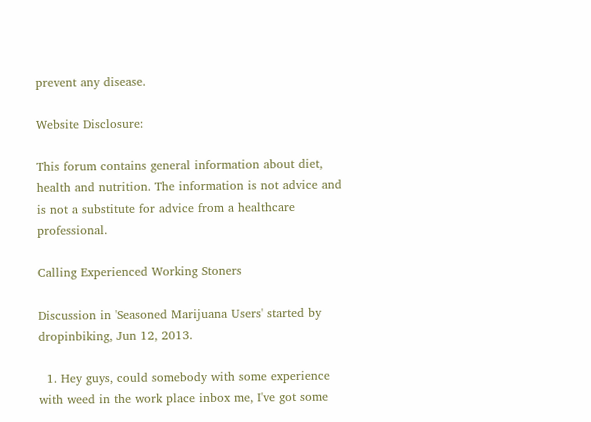prevent any disease.

Website Disclosure:

This forum contains general information about diet, health and nutrition. The information is not advice and is not a substitute for advice from a healthcare professional.

Calling Experienced Working Stoners

Discussion in 'Seasoned Marijuana Users' started by dropinbiking, Jun 12, 2013.

  1. Hey guys, could somebody with some experience with weed in the work place inbox me, I've got some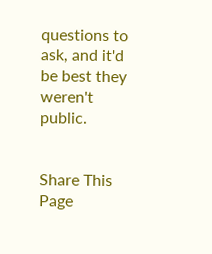questions to ask, and it'd be best they weren't public.


Share This Page